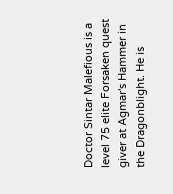Doctor Sintar Malefious is a level 75 elite Forsaken quest giver at Agmar's Hammer in the Dragonblight. He is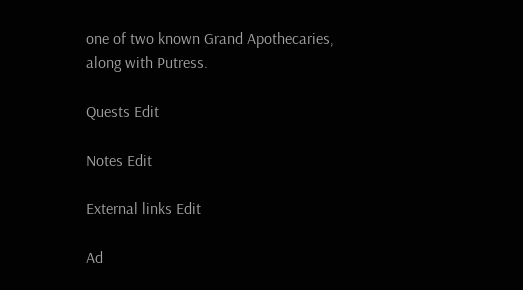one of two known Grand Apothecaries, along with Putress.

Quests Edit

Notes Edit

External links Edit

Ad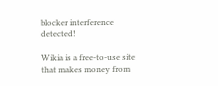blocker interference detected!

Wikia is a free-to-use site that makes money from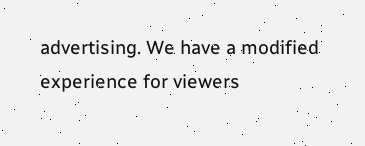advertising. We have a modified experience for viewers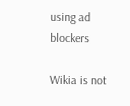using ad blockers

Wikia is not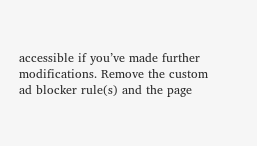accessible if you’ve made further modifications. Remove the custom ad blocker rule(s) and the page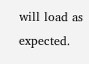will load as expected.